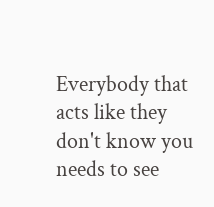Everybody that acts like they don't know you needs to see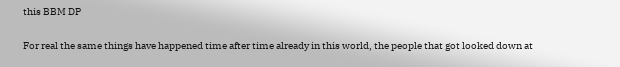this BBM DP

For real the same things have happened time after time already in this world, the people that got looked down at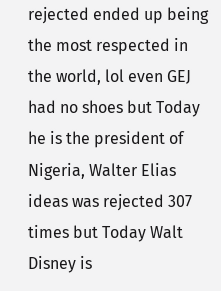rejected ended up being the most respected in the world, lol even GEJ had no shoes but Today he is the president of Nigeria, Walter Elias ideas was rejected 307 times but Today Walt Disney is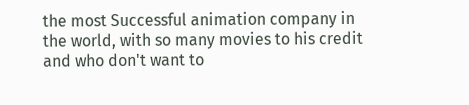the most Successful animation company in the world, with so many movies to his credit and who don't want to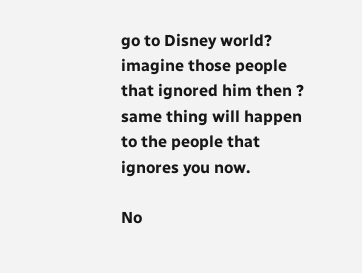go to Disney world? imagine those people that ignored him then ? same thing will happen to the people that ignores you now.

No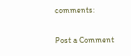comments:

Post a Comment